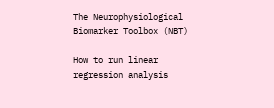The Neurophysiological Biomarker Toolbox (NBT)

How to run linear regression analysis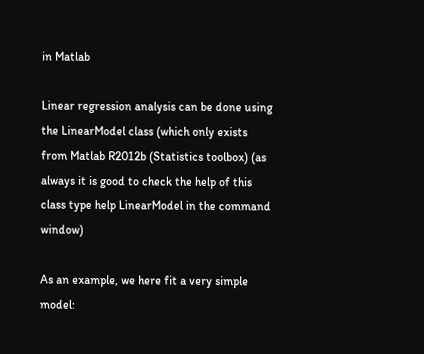in Matlab

Linear regression analysis can be done using the LinearModel class (which only exists from Matlab R2012b (Statistics toolbox) (as always it is good to check the help of this class type help LinearModel in the command window)

As an example, we here fit a very simple model: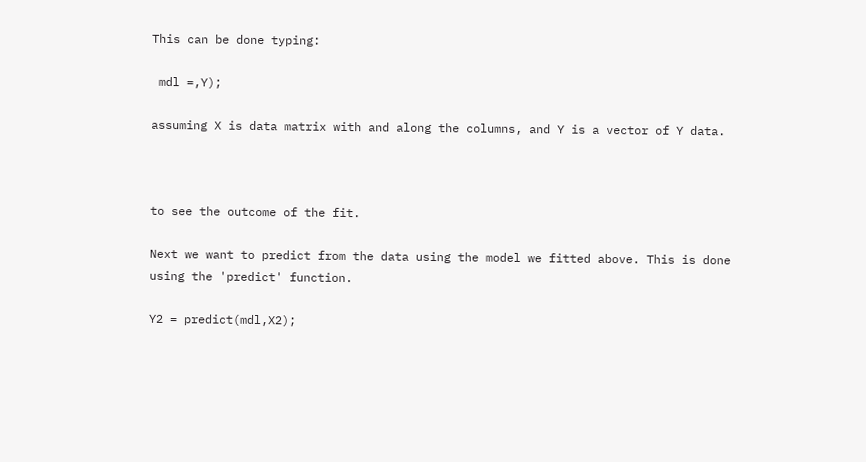This can be done typing:

 mdl =,Y);

assuming X is data matrix with and along the columns, and Y is a vector of Y data.



to see the outcome of the fit.

Next we want to predict from the data using the model we fitted above. This is done using the 'predict' function.

Y2 = predict(mdl,X2);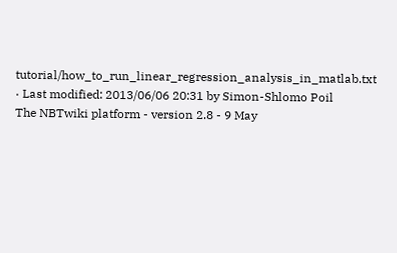tutorial/how_to_run_linear_regression_analysis_in_matlab.txt · Last modified: 2013/06/06 20:31 by Simon-Shlomo Poil
The NBTwiki platform - version 2.8 - 9 May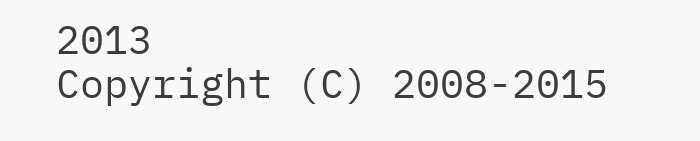2013
Copyright (C) 2008-2015